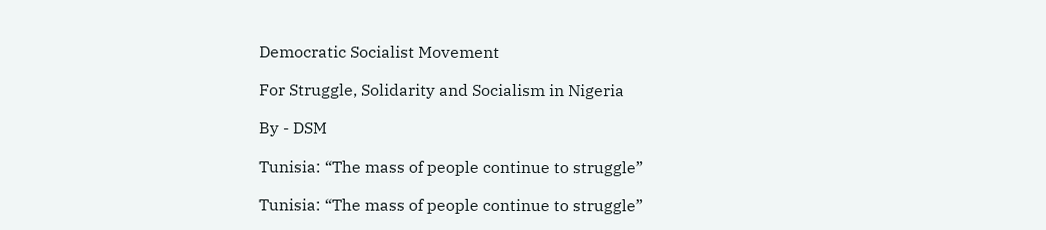Democratic Socialist Movement

For Struggle, Solidarity and Socialism in Nigeria

By - DSM

Tunisia: “The mass of people continue to struggle”

Tunisia: “The mass of people continue to struggle”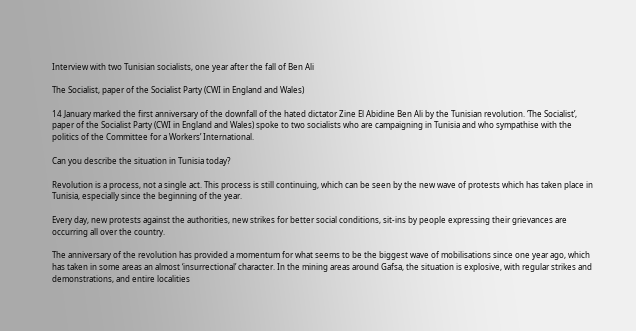Interview with two Tunisian socialists, one year after the fall of Ben Ali

The Socialist, paper of the Socialist Party (CWI in England and Wales)

14 January marked the first anniversary of the downfall of the hated dictator Zine El Abidine Ben Ali by the Tunisian revolution. ‘The Socialist’, paper of the Socialist Party (CWI in England and Wales) spoke to two socialists who are campaigning in Tunisia and who sympathise with the politics of the Committee for a Workers’ International.

Can you describe the situation in Tunisia today?

Revolution is a process, not a single act. This process is still continuing, which can be seen by the new wave of protests which has taken place in Tunisia, especially since the beginning of the year.

Every day, new protests against the authorities, new strikes for better social conditions, sit-ins by people expressing their grievances are occurring all over the country.

The anniversary of the revolution has provided a momentum for what seems to be the biggest wave of mobilisations since one year ago, which has taken in some areas an almost ‘insurrectional’ character. In the mining areas around Gafsa, the situation is explosive, with regular strikes and demonstrations, and entire localities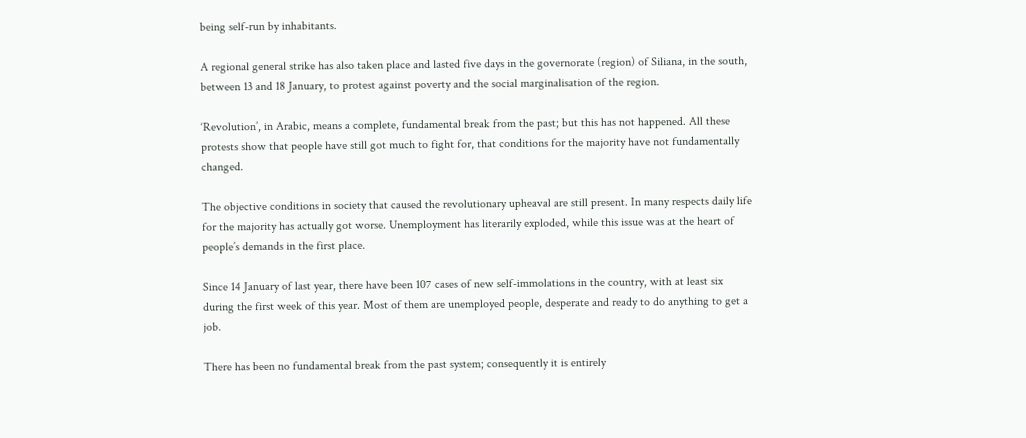being self-run by inhabitants.

A regional general strike has also taken place and lasted five days in the governorate (region) of Siliana, in the south, between 13 and 18 January, to protest against poverty and the social marginalisation of the region.

‘Revolution’, in Arabic, means a complete, fundamental break from the past; but this has not happened. All these protests show that people have still got much to fight for, that conditions for the majority have not fundamentally changed.

The objective conditions in society that caused the revolutionary upheaval are still present. In many respects daily life for the majority has actually got worse. Unemployment has literarily exploded, while this issue was at the heart of people’s demands in the first place.

Since 14 January of last year, there have been 107 cases of new self-immolations in the country, with at least six during the first week of this year. Most of them are unemployed people, desperate and ready to do anything to get a job.

There has been no fundamental break from the past system; consequently it is entirely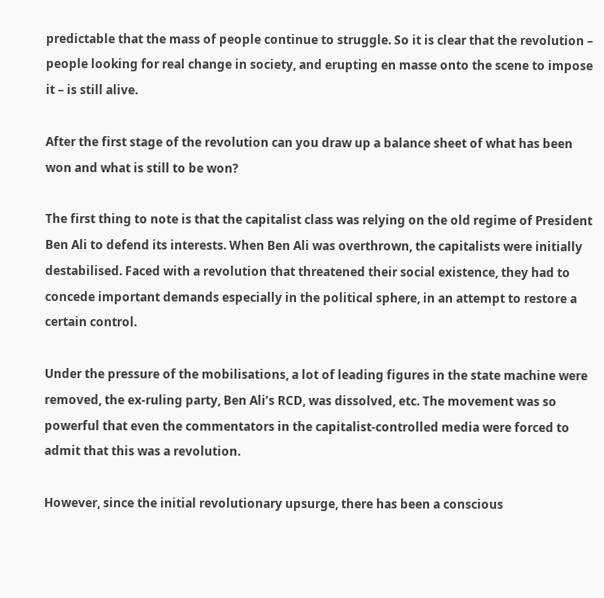predictable that the mass of people continue to struggle. So it is clear that the revolution – people looking for real change in society, and erupting en masse onto the scene to impose it – is still alive.

After the first stage of the revolution can you draw up a balance sheet of what has been won and what is still to be won?

The first thing to note is that the capitalist class was relying on the old regime of President Ben Ali to defend its interests. When Ben Ali was overthrown, the capitalists were initially destabilised. Faced with a revolution that threatened their social existence, they had to concede important demands especially in the political sphere, in an attempt to restore a certain control.

Under the pressure of the mobilisations, a lot of leading figures in the state machine were removed, the ex-ruling party, Ben Ali’s RCD, was dissolved, etc. The movement was so powerful that even the commentators in the capitalist-controlled media were forced to admit that this was a revolution.

However, since the initial revolutionary upsurge, there has been a conscious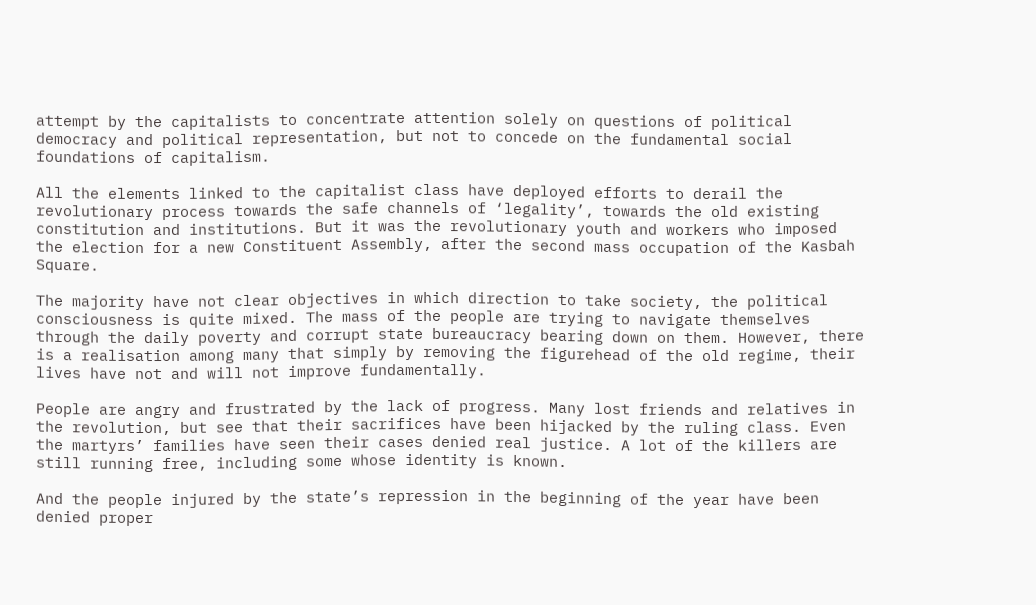attempt by the capitalists to concentrate attention solely on questions of political democracy and political representation, but not to concede on the fundamental social foundations of capitalism.

All the elements linked to the capitalist class have deployed efforts to derail the revolutionary process towards the safe channels of ‘legality’, towards the old existing constitution and institutions. But it was the revolutionary youth and workers who imposed the election for a new Constituent Assembly, after the second mass occupation of the Kasbah Square.

The majority have not clear objectives in which direction to take society, the political consciousness is quite mixed. The mass of the people are trying to navigate themselves through the daily poverty and corrupt state bureaucracy bearing down on them. However, there is a realisation among many that simply by removing the figurehead of the old regime, their lives have not and will not improve fundamentally.

People are angry and frustrated by the lack of progress. Many lost friends and relatives in the revolution, but see that their sacrifices have been hijacked by the ruling class. Even the martyrs’ families have seen their cases denied real justice. A lot of the killers are still running free, including some whose identity is known.

And the people injured by the state’s repression in the beginning of the year have been denied proper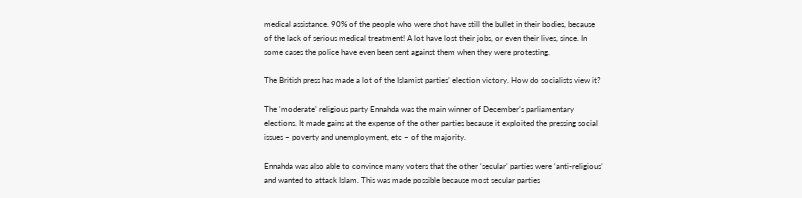medical assistance. 90% of the people who were shot have still the bullet in their bodies, because of the lack of serious medical treatment! A lot have lost their jobs, or even their lives, since. In some cases the police have even been sent against them when they were protesting.

The British press has made a lot of the Islamist parties’ election victory. How do socialists view it?

The ‘moderate’ religious party Ennahda was the main winner of December’s parliamentary elections. It made gains at the expense of the other parties because it exploited the pressing social issues – poverty and unemployment, etc – of the majority.

Ennahda was also able to convince many voters that the other ‘secular’ parties were ‘anti-religious’ and wanted to attack Islam. This was made possible because most secular parties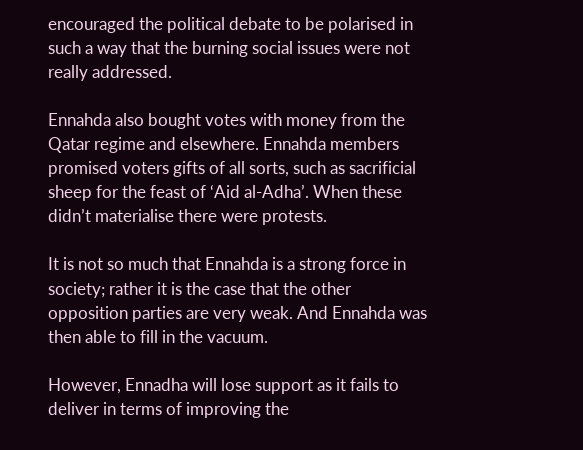encouraged the political debate to be polarised in such a way that the burning social issues were not really addressed.

Ennahda also bought votes with money from the Qatar regime and elsewhere. Ennahda members promised voters gifts of all sorts, such as sacrificial sheep for the feast of ‘Aid al-Adha’. When these didn’t materialise there were protests.

It is not so much that Ennahda is a strong force in society; rather it is the case that the other opposition parties are very weak. And Ennahda was then able to fill in the vacuum.

However, Ennadha will lose support as it fails to deliver in terms of improving the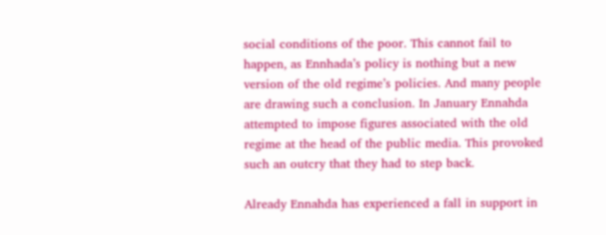social conditions of the poor. This cannot fail to happen, as Ennhada’s policy is nothing but a new version of the old regime’s policies. And many people are drawing such a conclusion. In January Ennahda attempted to impose figures associated with the old regime at the head of the public media. This provoked such an outcry that they had to step back.

Already Ennahda has experienced a fall in support in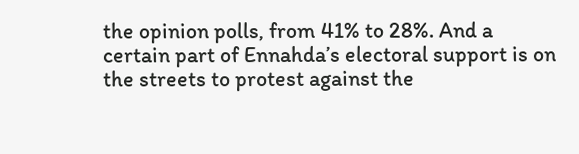the opinion polls, from 41% to 28%. And a certain part of Ennahda’s electoral support is on the streets to protest against the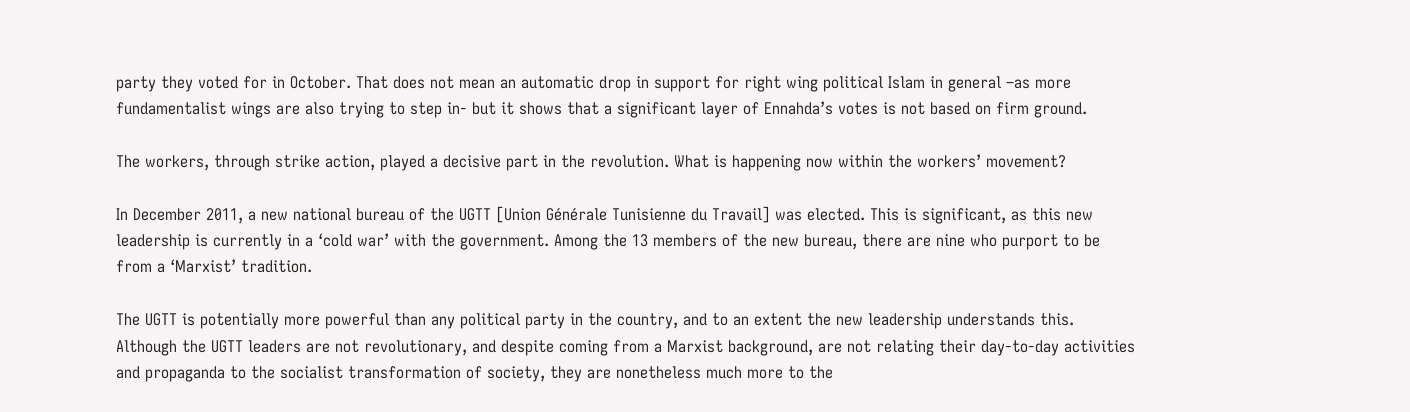party they voted for in October. That does not mean an automatic drop in support for right wing political Islam in general –as more fundamentalist wings are also trying to step in- but it shows that a significant layer of Ennahda’s votes is not based on firm ground.

The workers, through strike action, played a decisive part in the revolution. What is happening now within the workers’ movement?

In December 2011, a new national bureau of the UGTT [Union Générale Tunisienne du Travail] was elected. This is significant, as this new leadership is currently in a ‘cold war’ with the government. Among the 13 members of the new bureau, there are nine who purport to be from a ‘Marxist’ tradition.

The UGTT is potentially more powerful than any political party in the country, and to an extent the new leadership understands this. Although the UGTT leaders are not revolutionary, and despite coming from a Marxist background, are not relating their day-to-day activities and propaganda to the socialist transformation of society, they are nonetheless much more to the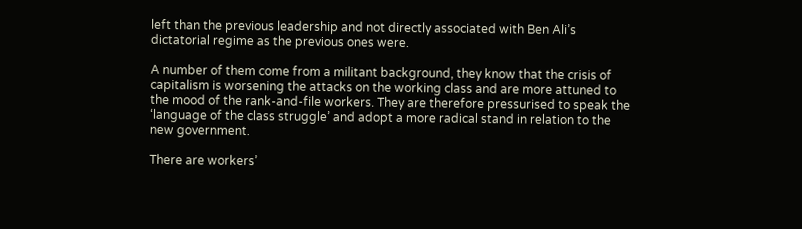left than the previous leadership and not directly associated with Ben Ali’s dictatorial regime as the previous ones were.

A number of them come from a militant background, they know that the crisis of capitalism is worsening the attacks on the working class and are more attuned to the mood of the rank-and-file workers. They are therefore pressurised to speak the ‘language of the class struggle’ and adopt a more radical stand in relation to the new government.

There are workers’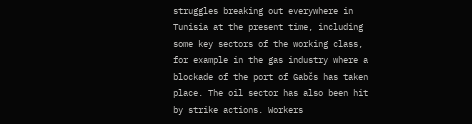struggles breaking out everywhere in Tunisia at the present time, including some key sectors of the working class, for example in the gas industry where a blockade of the port of Gabčs has taken place. The oil sector has also been hit by strike actions. Workers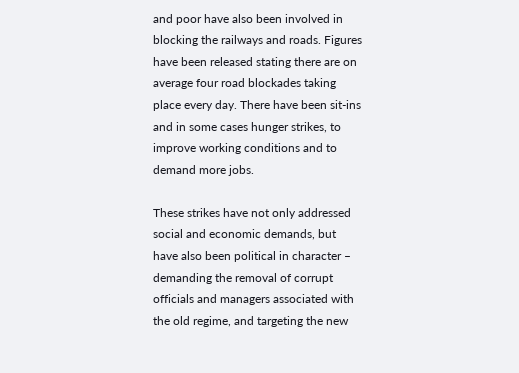and poor have also been involved in blocking the railways and roads. Figures have been released stating there are on average four road blockades taking place every day. There have been sit-ins and in some cases hunger strikes, to improve working conditions and to demand more jobs.

These strikes have not only addressed social and economic demands, but have also been political in character – demanding the removal of corrupt officials and managers associated with the old regime, and targeting the new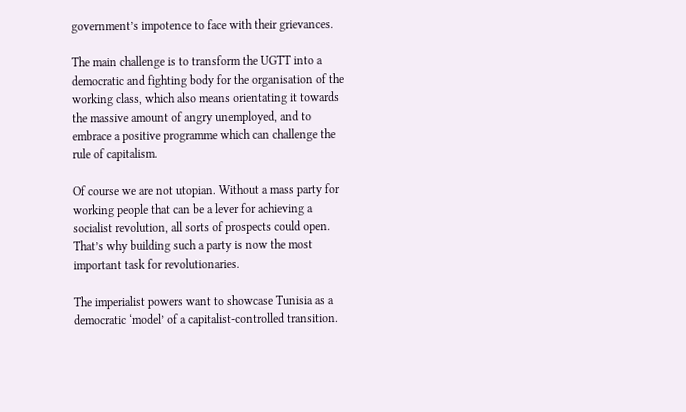government’s impotence to face with their grievances.

The main challenge is to transform the UGTT into a democratic and fighting body for the organisation of the working class, which also means orientating it towards the massive amount of angry unemployed, and to embrace a positive programme which can challenge the rule of capitalism.

Of course we are not utopian. Without a mass party for working people that can be a lever for achieving a socialist revolution, all sorts of prospects could open. That’s why building such a party is now the most important task for revolutionaries.

The imperialist powers want to showcase Tunisia as a democratic ‘model’ of a capitalist-controlled transition.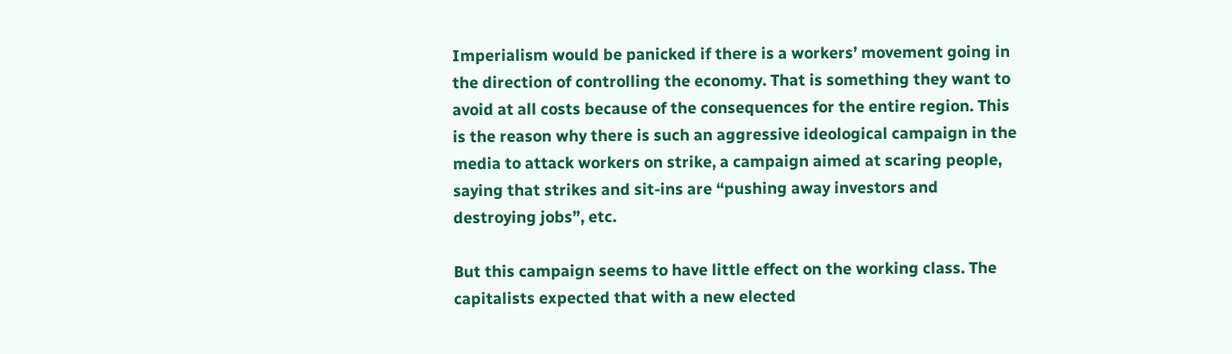Imperialism would be panicked if there is a workers’ movement going in the direction of controlling the economy. That is something they want to avoid at all costs because of the consequences for the entire region. This is the reason why there is such an aggressive ideological campaign in the media to attack workers on strike, a campaign aimed at scaring people, saying that strikes and sit-ins are “pushing away investors and destroying jobs”, etc.

But this campaign seems to have little effect on the working class. The capitalists expected that with a new elected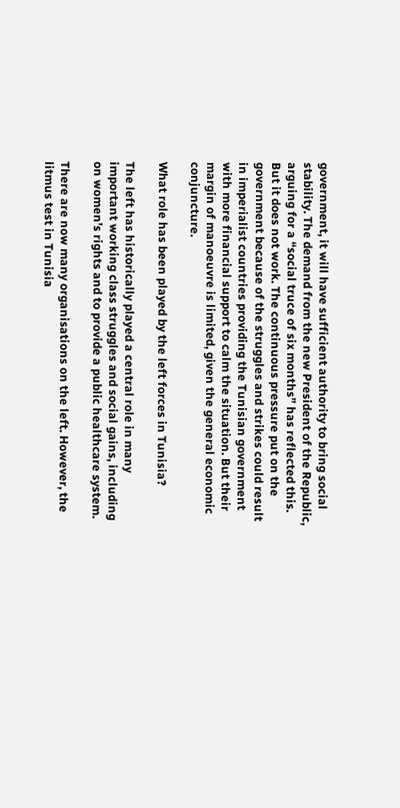government, it will have sufficient authority to bring social stability. The demand from the new President of the Republic, arguing for a “social truce of six months” has reflected this. But it does not work. The continuous pressure put on the government because of the struggles and strikes could result in imperialist countries providing the Tunisian government with more financial support to calm the situation. But their margin of manoeuvre is limited, given the general economic conjuncture.

What role has been played by the left forces in Tunisia?

The left has historically played a central role in many important working class struggles and social gains, including on women’s rights and to provide a public healthcare system.

There are now many organisations on the left. However, the litmus test in Tunisia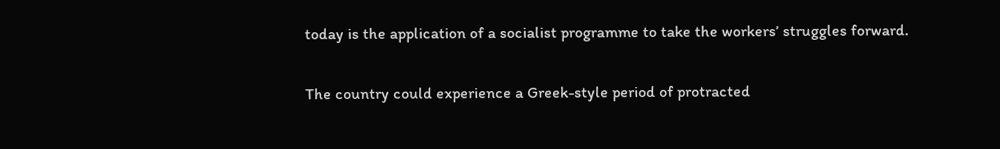today is the application of a socialist programme to take the workers’ struggles forward.

The country could experience a Greek-style period of protracted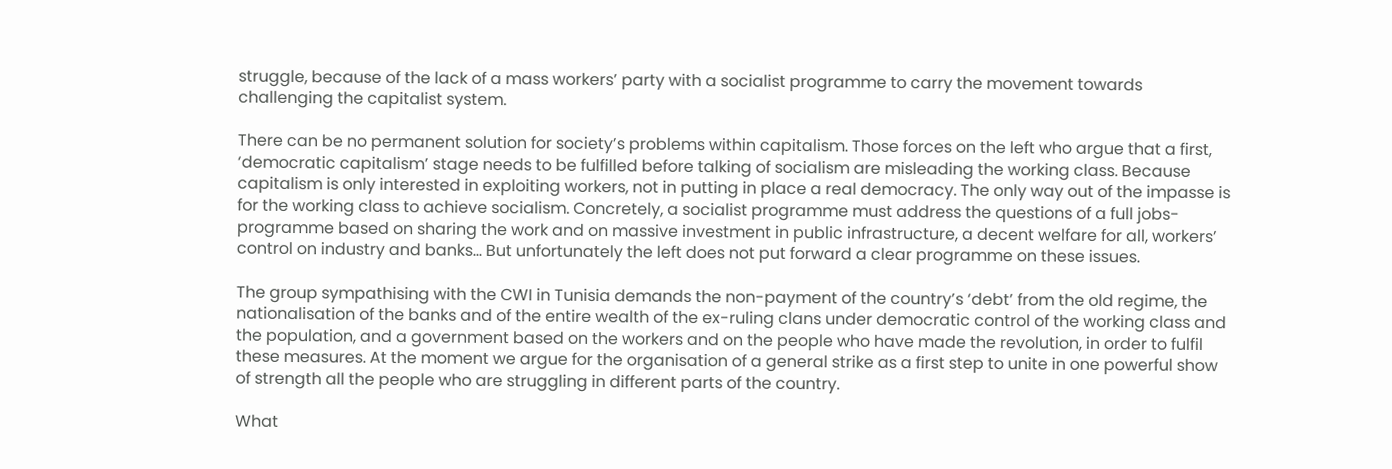struggle, because of the lack of a mass workers’ party with a socialist programme to carry the movement towards challenging the capitalist system.

There can be no permanent solution for society’s problems within capitalism. Those forces on the left who argue that a first, ‘democratic capitalism’ stage needs to be fulfilled before talking of socialism are misleading the working class. Because capitalism is only interested in exploiting workers, not in putting in place a real democracy. The only way out of the impasse is for the working class to achieve socialism. Concretely, a socialist programme must address the questions of a full jobs-programme based on sharing the work and on massive investment in public infrastructure, a decent welfare for all, workers’ control on industry and banks… But unfortunately the left does not put forward a clear programme on these issues.

The group sympathising with the CWI in Tunisia demands the non-payment of the country’s ‘debt’ from the old regime, the nationalisation of the banks and of the entire wealth of the ex-ruling clans under democratic control of the working class and the population, and a government based on the workers and on the people who have made the revolution, in order to fulfil these measures. At the moment we argue for the organisation of a general strike as a first step to unite in one powerful show of strength all the people who are struggling in different parts of the country.

What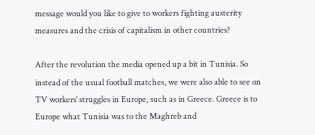message would you like to give to workers fighting austerity measures and the crisis of capitalism in other countries?

After the revolution the media opened up a bit in Tunisia. So instead of the usual football matches, we were also able to see on TV workers’ struggles in Europe, such as in Greece. Greece is to Europe what Tunisia was to the Maghreb and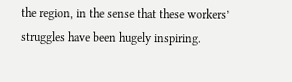the region, in the sense that these workers’ struggles have been hugely inspiring.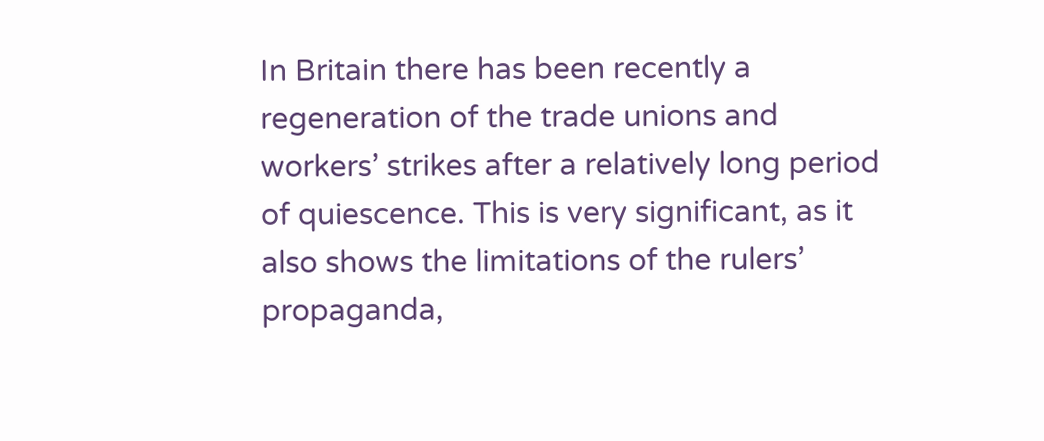In Britain there has been recently a regeneration of the trade unions and workers’ strikes after a relatively long period of quiescence. This is very significant, as it also shows the limitations of the rulers’ propaganda,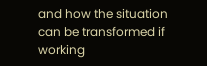and how the situation can be transformed if working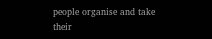people organise and take their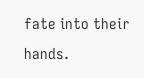fate into their hands.